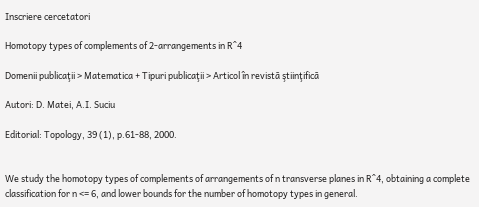Inscriere cercetatori

Homotopy types of complements of 2-arrangements in R^4

Domenii publicaţii > Matematica + Tipuri publicaţii > Articol în revistã ştiinţificã

Autori: D. Matei, A.I. Suciu

Editorial: Topology, 39 (1), p.61-88, 2000.


We study the homotopy types of complements of arrangements of n transverse planes in R^4, obtaining a complete classification for n <= 6, and lower bounds for the number of homotopy types in general.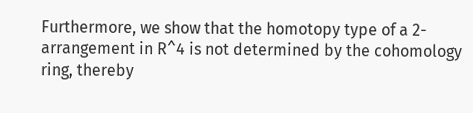Furthermore, we show that the homotopy type of a 2-arrangement in R^4 is not determined by the cohomology ring, thereby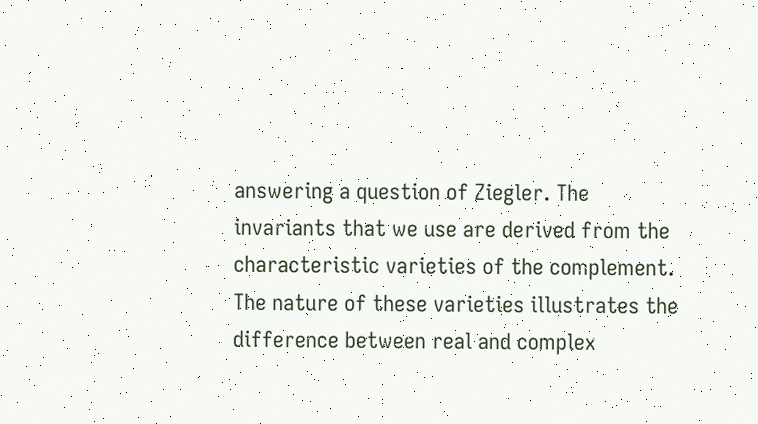answering a question of Ziegler. The invariants that we use are derived from the characteristic varieties of the complement. The nature of these varieties illustrates the difference between real and complex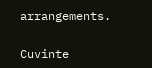arrangements.

Cuvinte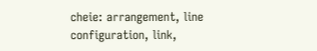cheie: arrangement, line configuration, link,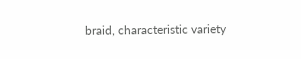braid, characteristic variety